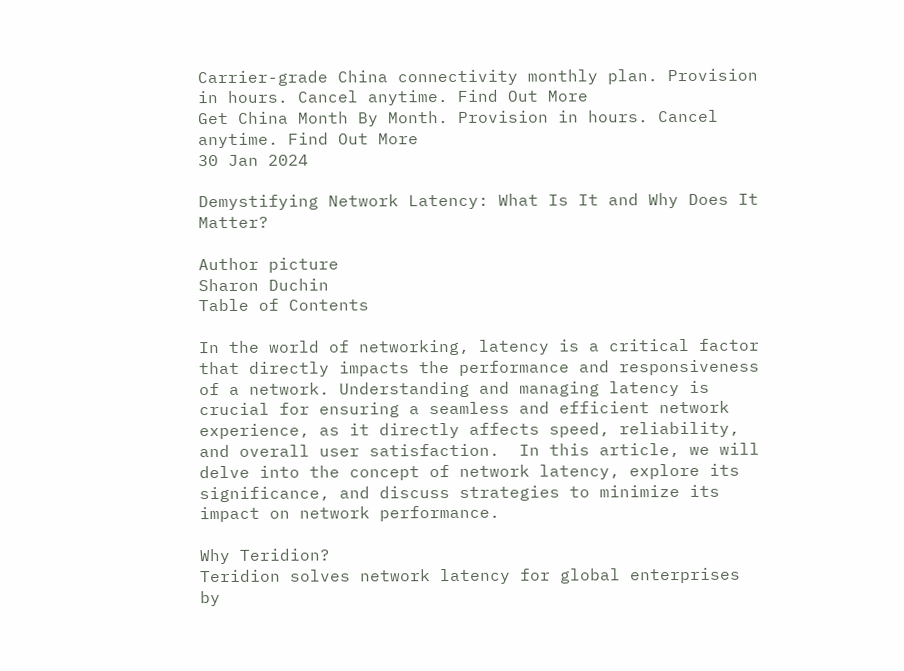Carrier-grade China connectivity monthly plan. Provision in hours. Cancel anytime. Find Out More
Get China Month By Month. Provision in hours. Cancel anytime. Find Out More
30 Jan 2024

Demystifying Network Latency: What Is It and Why Does It Matter?

Author picture
Sharon Duchin
Table of Contents

In the world of networking, latency is a critical factor that directly impacts the performance and responsiveness of a network. Understanding and managing latency is crucial for ensuring a seamless and efficient network experience, as it directly affects speed, reliability, and overall user satisfaction.  In this article, we will delve into the concept of network latency, explore its significance, and discuss strategies to minimize its impact on network performance.

Why Teridion?
Teridion solves network latency for global enterprises by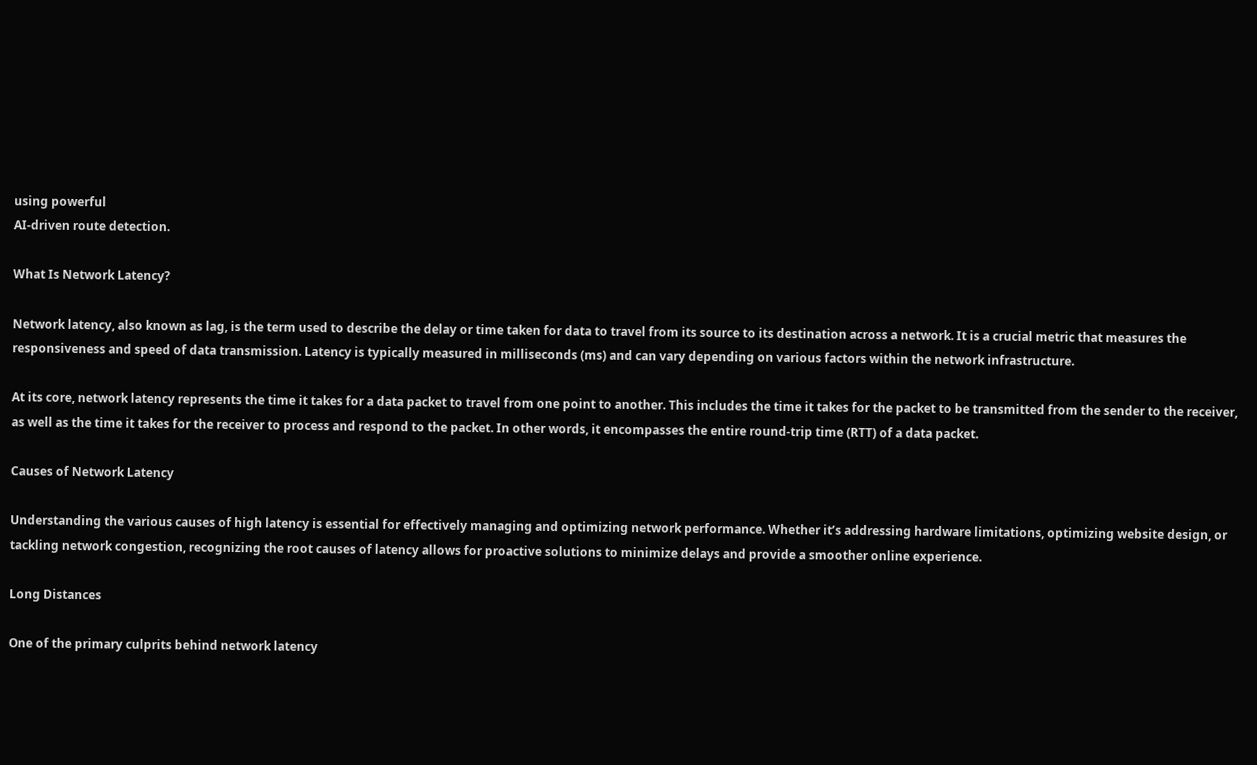using powerful
AI-driven route detection.

What Is Network Latency?

Network latency, also known as lag, is the term used to describe the delay or time taken for data to travel from its source to its destination across a network. It is a crucial metric that measures the responsiveness and speed of data transmission. Latency is typically measured in milliseconds (ms) and can vary depending on various factors within the network infrastructure.

At its core, network latency represents the time it takes for a data packet to travel from one point to another. This includes the time it takes for the packet to be transmitted from the sender to the receiver, as well as the time it takes for the receiver to process and respond to the packet. In other words, it encompasses the entire round-trip time (RTT) of a data packet.

Causes of Network Latency

Understanding the various causes of high latency is essential for effectively managing and optimizing network performance. Whether it’s addressing hardware limitations, optimizing website design, or tackling network congestion, recognizing the root causes of latency allows for proactive solutions to minimize delays and provide a smoother online experience.

Long Distances

One of the primary culprits behind network latency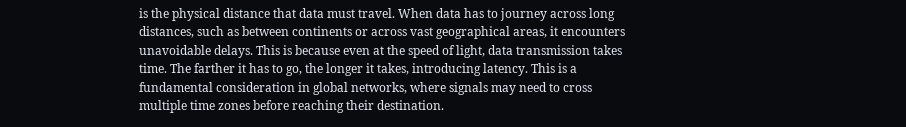is the physical distance that data must travel. When data has to journey across long distances, such as between continents or across vast geographical areas, it encounters unavoidable delays. This is because even at the speed of light, data transmission takes time. The farther it has to go, the longer it takes, introducing latency. This is a fundamental consideration in global networks, where signals may need to cross multiple time zones before reaching their destination.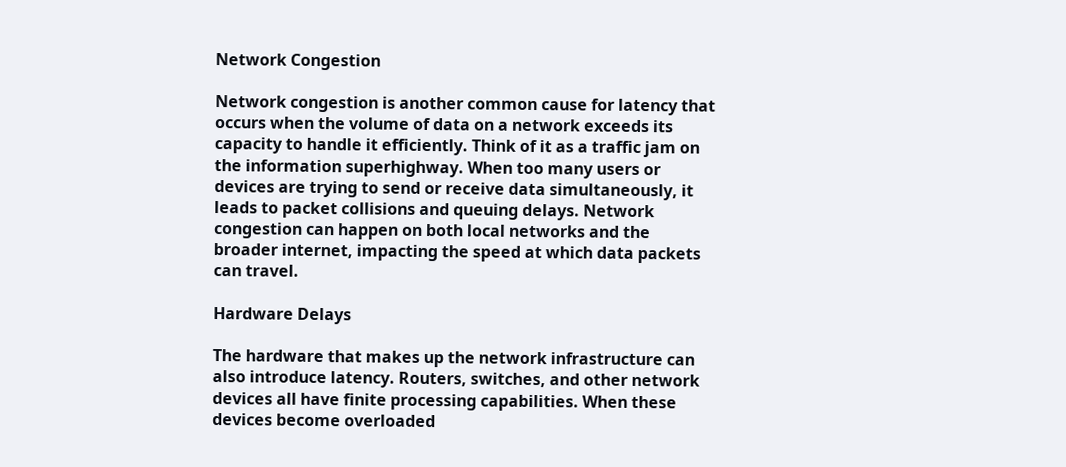Network Congestion

Network congestion is another common cause for latency that occurs when the volume of data on a network exceeds its capacity to handle it efficiently. Think of it as a traffic jam on the information superhighway. When too many users or devices are trying to send or receive data simultaneously, it leads to packet collisions and queuing delays. Network congestion can happen on both local networks and the broader internet, impacting the speed at which data packets can travel.

Hardware Delays

The hardware that makes up the network infrastructure can also introduce latency. Routers, switches, and other network devices all have finite processing capabilities. When these devices become overloaded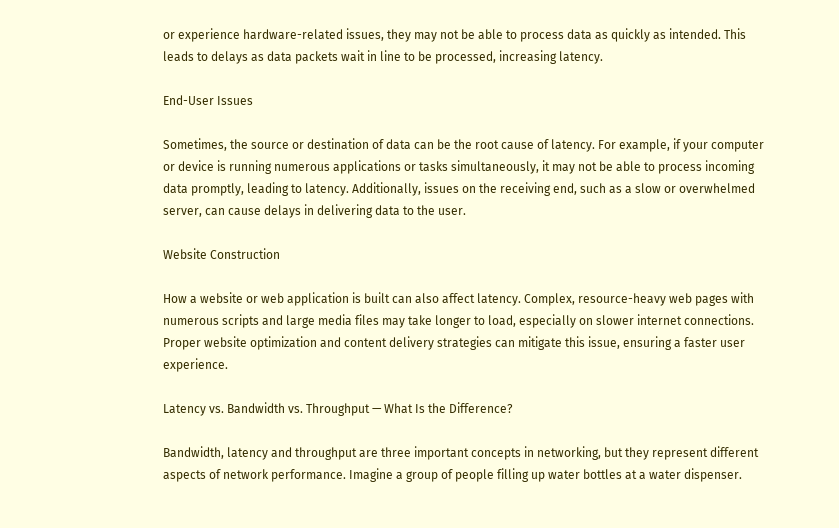or experience hardware-related issues, they may not be able to process data as quickly as intended. This leads to delays as data packets wait in line to be processed, increasing latency.

End-User Issues

Sometimes, the source or destination of data can be the root cause of latency. For example, if your computer or device is running numerous applications or tasks simultaneously, it may not be able to process incoming data promptly, leading to latency. Additionally, issues on the receiving end, such as a slow or overwhelmed server, can cause delays in delivering data to the user.

Website Construction

How a website or web application is built can also affect latency. Complex, resource-heavy web pages with numerous scripts and large media files may take longer to load, especially on slower internet connections. Proper website optimization and content delivery strategies can mitigate this issue, ensuring a faster user experience.

Latency vs. Bandwidth vs. Throughput — What Is the Difference?

Bandwidth, latency and throughput are three important concepts in networking, but they represent different aspects of network performance. Imagine a group of people filling up water bottles at a water dispenser.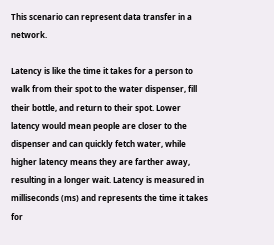This scenario can represent data transfer in a network.

Latency is like the time it takes for a person to walk from their spot to the water dispenser, fill their bottle, and return to their spot. Lower latency would mean people are closer to the dispenser and can quickly fetch water, while higher latency means they are farther away, resulting in a longer wait. Latency is measured in milliseconds (ms) and represents the time it takes for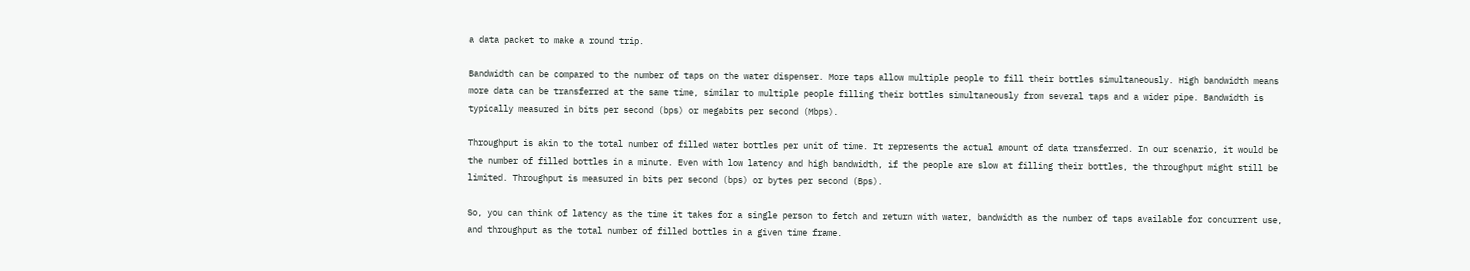a data packet to make a round trip.

Bandwidth can be compared to the number of taps on the water dispenser. More taps allow multiple people to fill their bottles simultaneously. High bandwidth means more data can be transferred at the same time, similar to multiple people filling their bottles simultaneously from several taps and a wider pipe. Bandwidth is typically measured in bits per second (bps) or megabits per second (Mbps).

Throughput is akin to the total number of filled water bottles per unit of time. It represents the actual amount of data transferred. In our scenario, it would be the number of filled bottles in a minute. Even with low latency and high bandwidth, if the people are slow at filling their bottles, the throughput might still be limited. Throughput is measured in bits per second (bps) or bytes per second (Bps).

So, you can think of latency as the time it takes for a single person to fetch and return with water, bandwidth as the number of taps available for concurrent use, and throughput as the total number of filled bottles in a given time frame.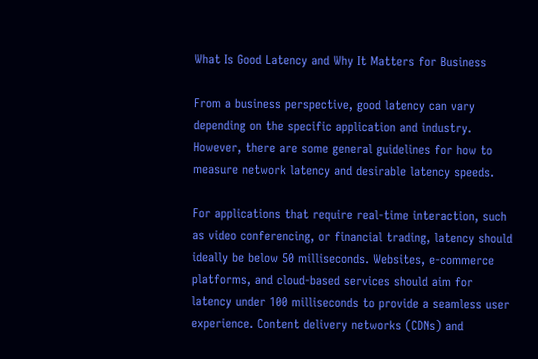What Is Good Latency and Why It Matters for Business

From a business perspective, good latency can vary depending on the specific application and industry. However, there are some general guidelines for how to measure network latency and desirable latency speeds.

For applications that require real-time interaction, such as video conferencing, or financial trading, latency should ideally be below 50 milliseconds. Websites, e-commerce platforms, and cloud-based services should aim for latency under 100 milliseconds to provide a seamless user experience. Content delivery networks (CDNs) and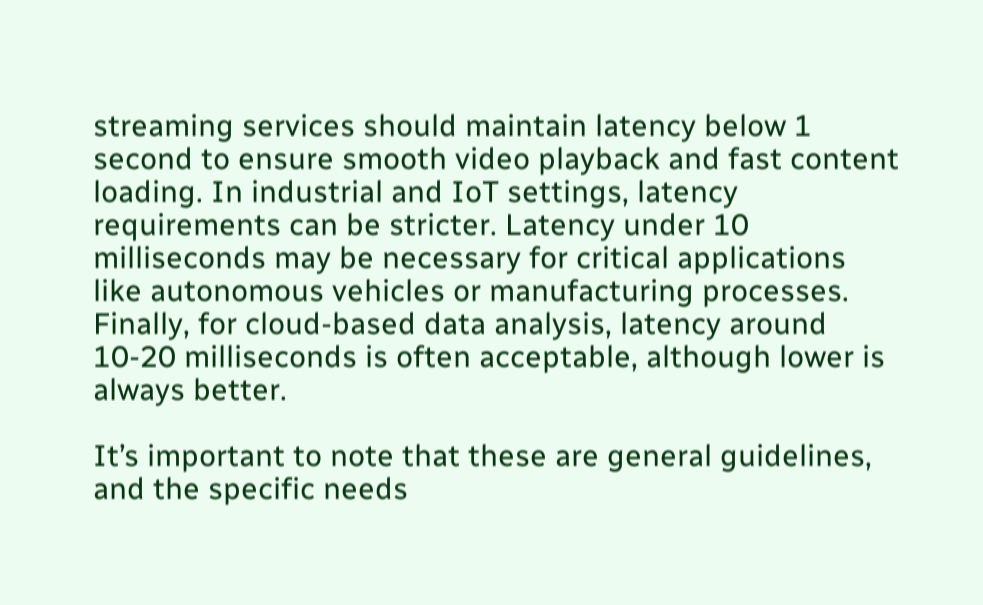streaming services should maintain latency below 1 second to ensure smooth video playback and fast content loading. In industrial and IoT settings, latency requirements can be stricter. Latency under 10 milliseconds may be necessary for critical applications like autonomous vehicles or manufacturing processes. Finally, for cloud-based data analysis, latency around 10-20 milliseconds is often acceptable, although lower is always better.

It’s important to note that these are general guidelines, and the specific needs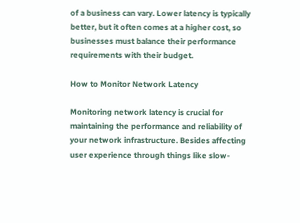of a business can vary. Lower latency is typically better, but it often comes at a higher cost, so businesses must balance their performance requirements with their budget.

How to Monitor Network Latency

Monitoring network latency is crucial for maintaining the performance and reliability of your network infrastructure. Besides affecting user experience through things like slow-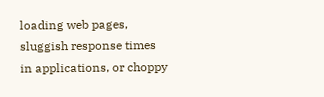loading web pages, sluggish response times in applications, or choppy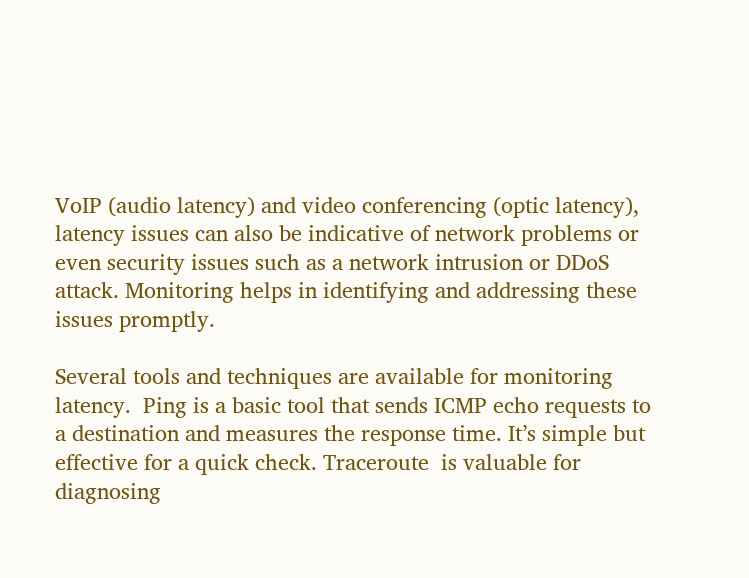VoIP (audio latency) and video conferencing (optic latency), latency issues can also be indicative of network problems or even security issues such as a network intrusion or DDoS attack. Monitoring helps in identifying and addressing these issues promptly.

Several tools and techniques are available for monitoring latency.  Ping is a basic tool that sends ICMP echo requests to a destination and measures the response time. It’s simple but effective for a quick check. Traceroute  is valuable for diagnosing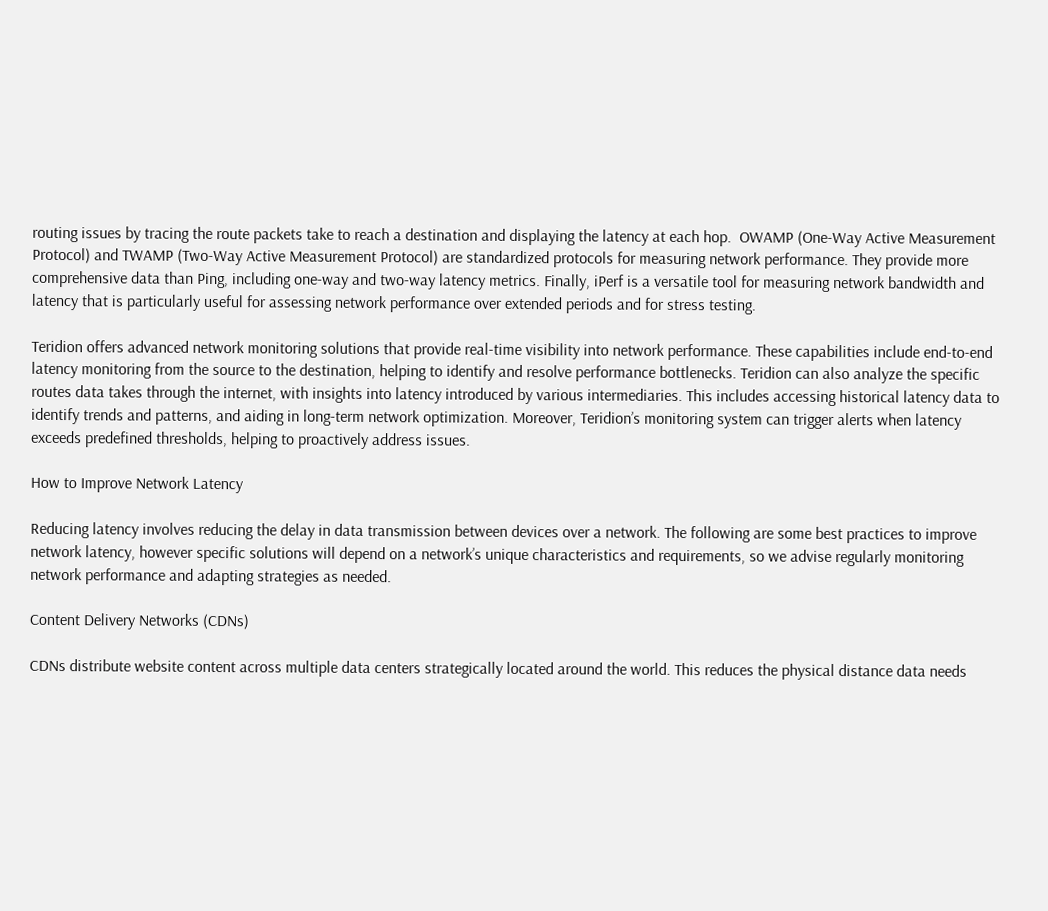routing issues by tracing the route packets take to reach a destination and displaying the latency at each hop.  OWAMP (One-Way Active Measurement Protocol) and TWAMP (Two-Way Active Measurement Protocol) are standardized protocols for measuring network performance. They provide more comprehensive data than Ping, including one-way and two-way latency metrics. Finally, iPerf is a versatile tool for measuring network bandwidth and latency that is particularly useful for assessing network performance over extended periods and for stress testing.

Teridion offers advanced network monitoring solutions that provide real-time visibility into network performance. These capabilities include end-to-end latency monitoring from the source to the destination, helping to identify and resolve performance bottlenecks. Teridion can also analyze the specific routes data takes through the internet, with insights into latency introduced by various intermediaries. This includes accessing historical latency data to identify trends and patterns, and aiding in long-term network optimization. Moreover, Teridion’s monitoring system can trigger alerts when latency exceeds predefined thresholds, helping to proactively address issues.

How to Improve Network Latency

Reducing latency involves reducing the delay in data transmission between devices over a network. The following are some best practices to improve network latency, however specific solutions will depend on a network’s unique characteristics and requirements, so we advise regularly monitoring network performance and adapting strategies as needed.

Content Delivery Networks (CDNs)

CDNs distribute website content across multiple data centers strategically located around the world. This reduces the physical distance data needs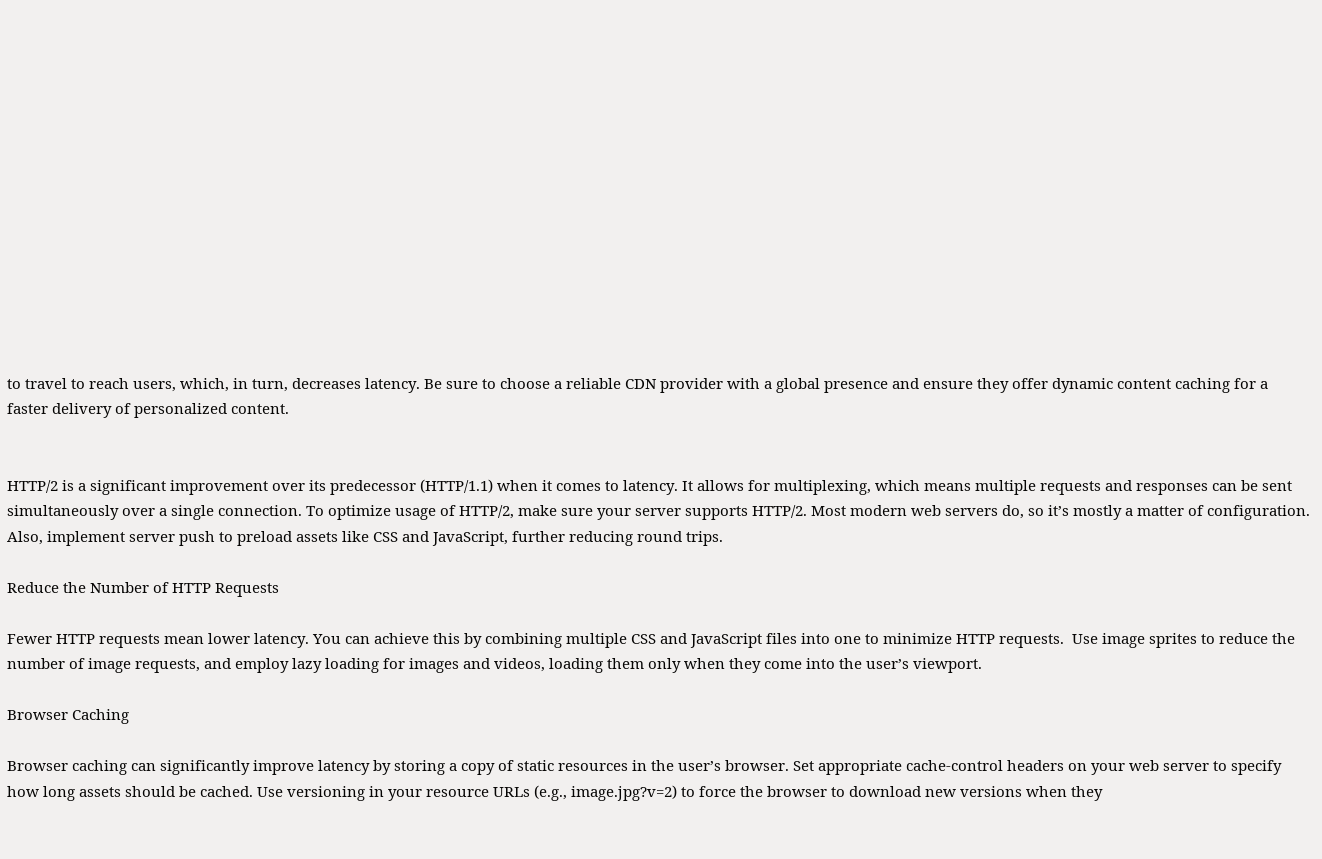to travel to reach users, which, in turn, decreases latency. Be sure to choose a reliable CDN provider with a global presence and ensure they offer dynamic content caching for a faster delivery of personalized content.


HTTP/2 is a significant improvement over its predecessor (HTTP/1.1) when it comes to latency. It allows for multiplexing, which means multiple requests and responses can be sent simultaneously over a single connection. To optimize usage of HTTP/2, make sure your server supports HTTP/2. Most modern web servers do, so it’s mostly a matter of configuration. Also, implement server push to preload assets like CSS and JavaScript, further reducing round trips.

Reduce the Number of HTTP Requests

Fewer HTTP requests mean lower latency. You can achieve this by combining multiple CSS and JavaScript files into one to minimize HTTP requests.  Use image sprites to reduce the number of image requests, and employ lazy loading for images and videos, loading them only when they come into the user’s viewport.

Browser Caching

Browser caching can significantly improve latency by storing a copy of static resources in the user’s browser. Set appropriate cache-control headers on your web server to specify how long assets should be cached. Use versioning in your resource URLs (e.g., image.jpg?v=2) to force the browser to download new versions when they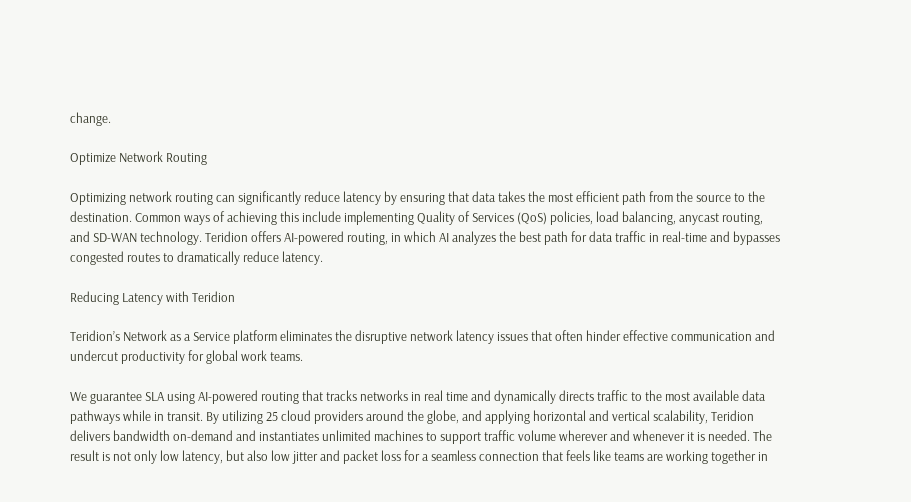change.

Optimize Network Routing

Optimizing network routing can significantly reduce latency by ensuring that data takes the most efficient path from the source to the destination. Common ways of achieving this include implementing Quality of Services (QoS) policies, load balancing, anycast routing, and SD-WAN technology. Teridion offers AI-powered routing, in which AI analyzes the best path for data traffic in real-time and bypasses congested routes to dramatically reduce latency.

Reducing Latency with Teridion

Teridion’s Network as a Service platform eliminates the disruptive network latency issues that often hinder effective communication and undercut productivity for global work teams.

We guarantee SLA using AI-powered routing that tracks networks in real time and dynamically directs traffic to the most available data pathways while in transit. By utilizing 25 cloud providers around the globe, and applying horizontal and vertical scalability, Teridion delivers bandwidth on-demand and instantiates unlimited machines to support traffic volume wherever and whenever it is needed. The result is not only low latency, but also low jitter and packet loss for a seamless connection that feels like teams are working together in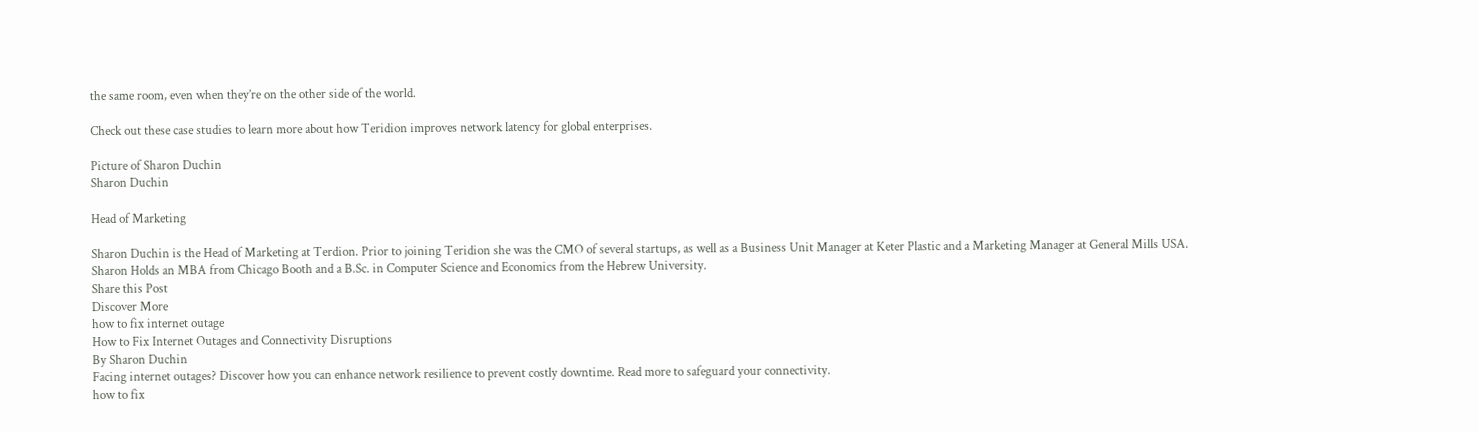the same room, even when they’re on the other side of the world.

Check out these case studies to learn more about how Teridion improves network latency for global enterprises.

Picture of Sharon Duchin
Sharon Duchin

Head of Marketing

Sharon Duchin is the Head of Marketing at Terdion. Prior to joining Teridion she was the CMO of several startups, as well as a Business Unit Manager at Keter Plastic and a Marketing Manager at General Mills USA. Sharon Holds an MBA from Chicago Booth and a B.Sc. in Computer Science and Economics from the Hebrew University.
Share this Post
Discover More
how to fix internet outage
How to Fix Internet Outages and Connectivity Disruptions
By Sharon Duchin
Facing internet outages? Discover how you can enhance network resilience to prevent costly downtime. Read more to safeguard your connectivity.
how to fix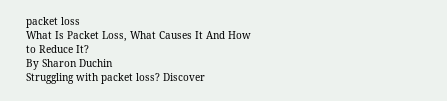packet loss
What Is Packet Loss, What Causes It And How to Reduce It?
By Sharon Duchin
Struggling with packet loss? Discover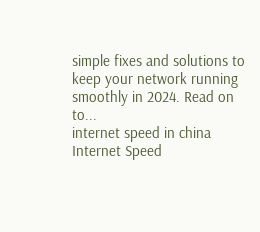simple fixes and solutions to keep your network running smoothly in 2024. Read on to...
internet speed in china
Internet Speed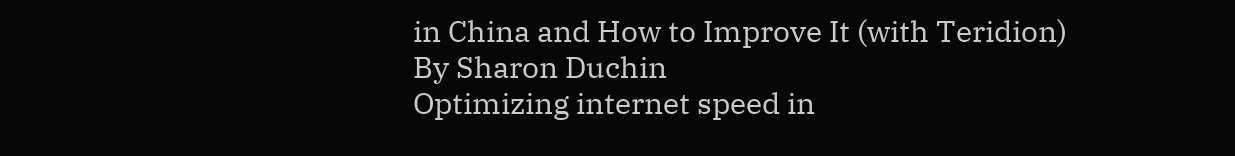in China and How to Improve It (with Teridion)
By Sharon Duchin
Optimizing internet speed in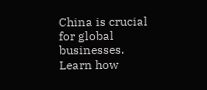China is crucial for global businesses. Learn how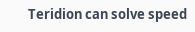Teridion can solve speed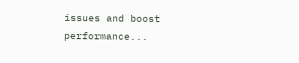issues and boost performance...